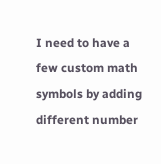I need to have a few custom math symbols by adding different number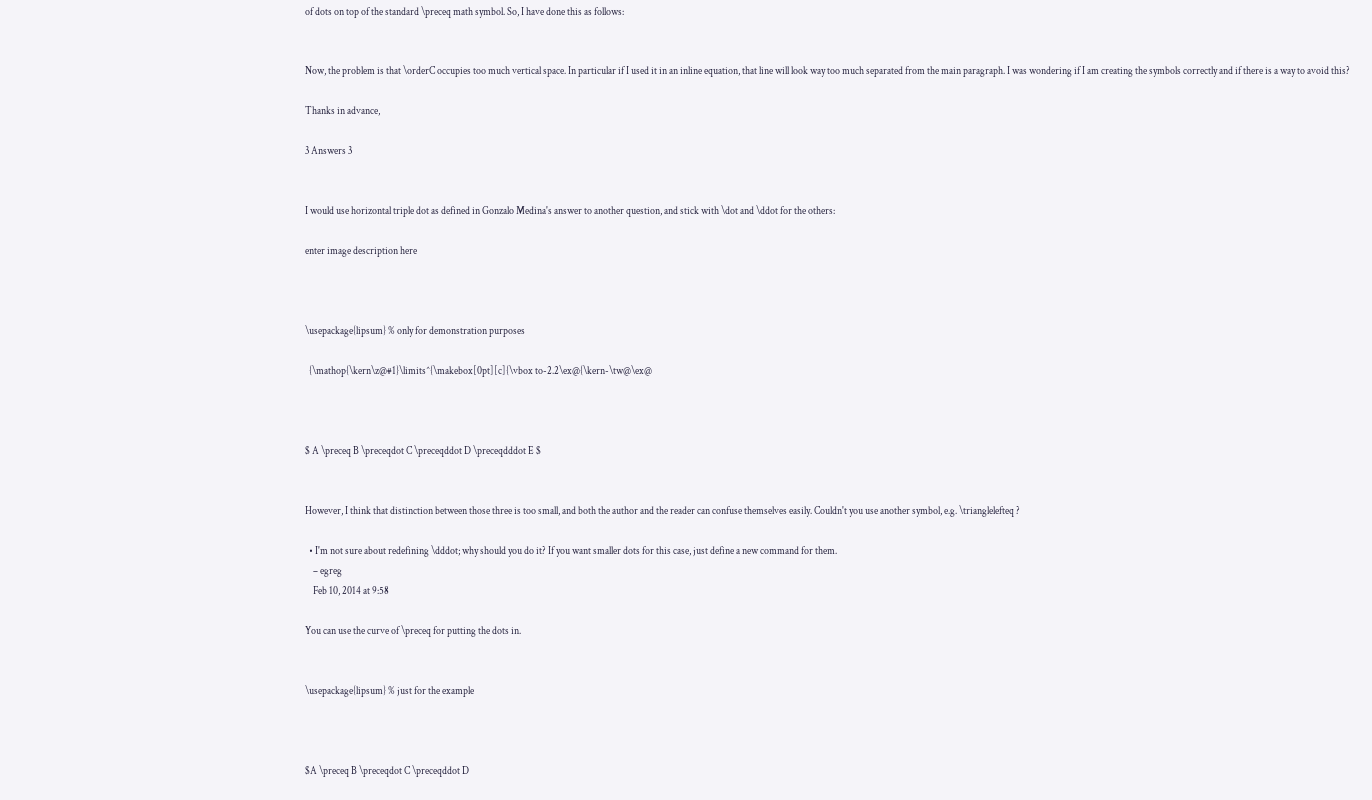of dots on top of the standard \preceq math symbol. So, I have done this as follows:


Now, the problem is that \orderC occupies too much vertical space. In particular if I used it in an inline equation, that line will look way too much separated from the main paragraph. I was wondering if I am creating the symbols correctly and if there is a way to avoid this?

Thanks in advance,

3 Answers 3


I would use horizontal triple dot as defined in Gonzalo Medina's answer to another question, and stick with \dot and \ddot for the others:

enter image description here



\usepackage{lipsum} % only for demonstration purposes

  {\mathop{\kern\z@#1}\limits^{\makebox[0pt][c]{\vbox to-2.2\ex@{\kern-\tw@\ex@



$ A \preceq B \preceqdot C \preceqddot D \preceqdddot E $


However, I think that distinction between those three is too small, and both the author and the reader can confuse themselves easily. Couldn't you use another symbol, e.g. \trianglelefteq ?

  • I'm not sure about redefining \dddot; why should you do it? If you want smaller dots for this case, just define a new command for them.
    – egreg
    Feb 10, 2014 at 9:58

You can use the curve of \preceq for putting the dots in.


\usepackage{lipsum} % just for the example



$A \preceq B \preceqdot C \preceqddot D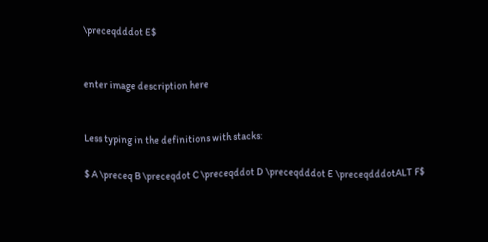\preceqdddot E$


enter image description here


Less typing in the definitions with stacks:

$ A \preceq B \preceqdot C \preceqddot D \preceqdddot E \preceqdddotALT F$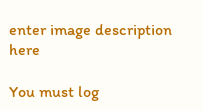enter image description here

You must log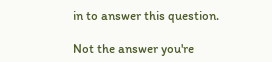in to answer this question.

Not the answer you're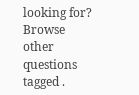looking for? Browse other questions tagged .